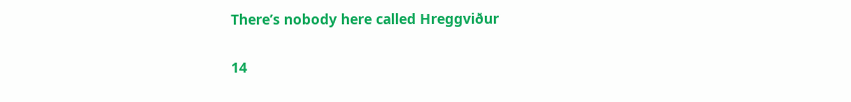There’s nobody here called Hreggviður

14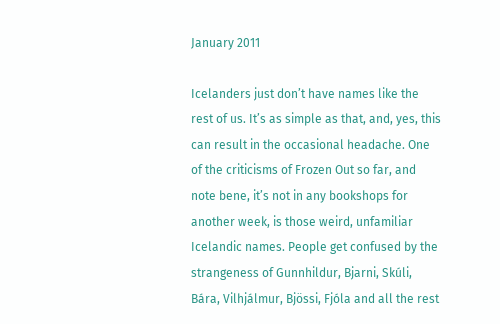January 2011

Icelanders just don’t have names like the rest of us. It’s as simple as that, and, yes, this can result in the occasional headache. One of the criticisms of Frozen Out so far, and note bene, it’s not in any bookshops for another week, is those weird, unfamiliar Icelandic names. People get confused by the strangeness of Gunnhildur, Bjarni, Skúli, Bára, Vilhjálmur, Bjössi, Fjóla and all the rest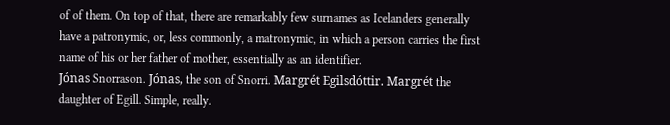of of them. On top of that, there are remarkably few surnames as Icelanders generally have a patronymic, or, less commonly, a matronymic, in which a person carries the first name of his or her father of mother, essentially as an identifier.
Jónas Snorrason. Jónas, the son of Snorri. Margrét Egilsdóttir. Margrét the daughter of Egill. Simple, really.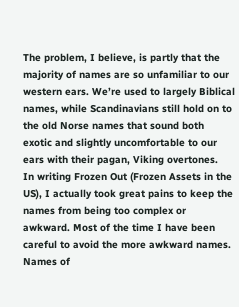The problem, I believe, is partly that the majority of names are so unfamiliar to our western ears. We’re used to largely Biblical names, while Scandinavians still hold on to the old Norse names that sound both exotic and slightly uncomfortable to our ears with their pagan, Viking overtones.
In writing Frozen Out (Frozen Assets in the US), I actually took great pains to keep the names from being too complex or awkward. Most of the time I have been careful to avoid the more awkward names. Names of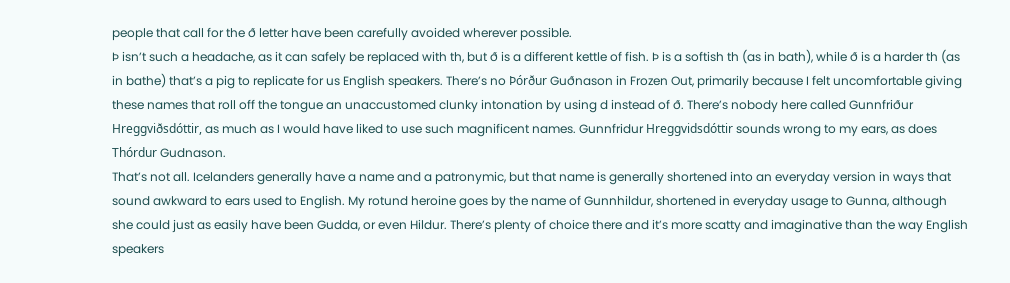people that call for the ð letter have been carefully avoided wherever possible.
Þ isn’t such a headache, as it can safely be replaced with th, but ð is a different kettle of fish. Þ is a softish th (as in bath), while ð is a harder th (as in bathe) that’s a pig to replicate for us English speakers. There’s no Þórður Guðnason in Frozen Out, primarily because I felt uncomfortable giving these names that roll off the tongue an unaccustomed clunky intonation by using d instead of ð. There’s nobody here called Gunnfriður Hreggviðsdóttir, as much as I would have liked to use such magnificent names. Gunnfridur Hreggvidsdóttir sounds wrong to my ears, as does Thórdur Gudnason.
That’s not all. Icelanders generally have a name and a patronymic, but that name is generally shortened into an everyday version in ways that sound awkward to ears used to English. My rotund heroine goes by the name of Gunnhildur, shortened in everyday usage to Gunna, although she could just as easily have been Gudda, or even Hildur. There’s plenty of choice there and it’s more scatty and imaginative than the way English speakers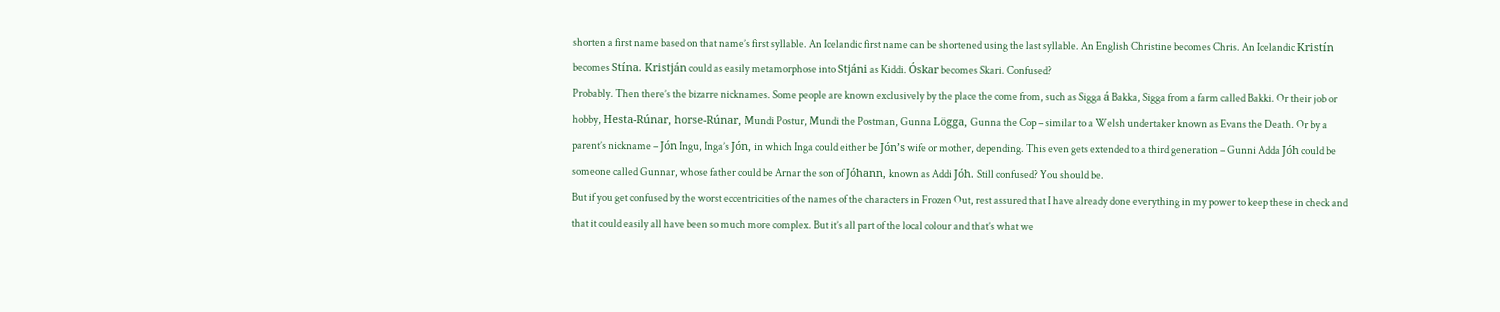shorten a first name based on that name’s first syllable. An Icelandic first name can be shortened using the last syllable. An English Christine becomes Chris. An Icelandic Kristín becomes Stína. Kristján could as easily metamorphose into Stjáni as Kiddi. Óskar becomes Skari. Confused?
Probably. Then there’s the bizarre nicknames. Some people are known exclusively by the place the come from, such as Sigga á Bakka, Sigga from a farm called Bakki. Or their job or hobby, Hesta-Rúnar, horse-Rúnar, Mundi Postur, Mundi the Postman, Gunna Lögga, Gunna the Cop – similar to a Welsh undertaker known as Evans the Death. Or by a parent’s nickname – Jón Ingu, Inga’s Jón, in which Inga could either be Jón’s wife or mother, depending. This even gets extended to a third generation – Gunni Adda Jóh could be someone called Gunnar, whose father could be Arnar the son of Jóhann, known as Addi Jóh. Still confused? You should be.
But if you get confused by the worst eccentricities of the names of the characters in Frozen Out, rest assured that I have already done everything in my power to keep these in check and that it could easily all have been so much more complex. But it’s all part of the local colour and that’s what we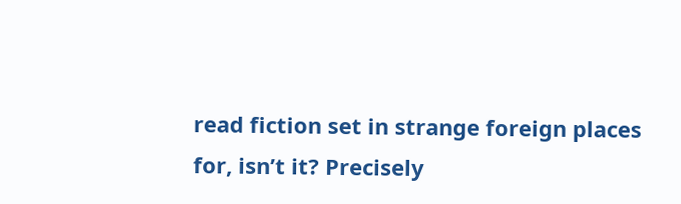read fiction set in strange foreign places for, isn’t it? Precisely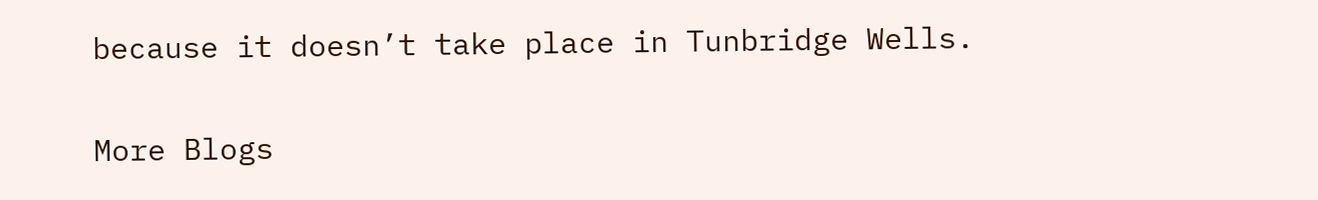because it doesn’t take place in Tunbridge Wells.

More Blogs